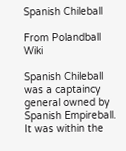Spanish Chileball

From Polandball Wiki

Spanish Chileball was a captaincy general owned by Spanish Empireball. It was within the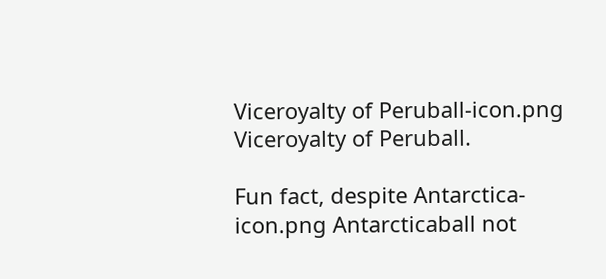Viceroyalty of Peruball-icon.png Viceroyalty of Peruball.

Fun fact, despite Antarctica-icon.png Antarcticaball not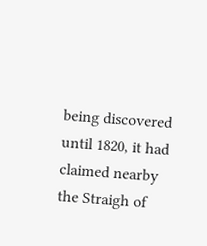being discovered until 1820, it had claimed nearby the Straigh of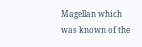Magellan which was known of the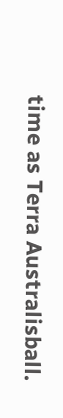time as Terra Australisball.